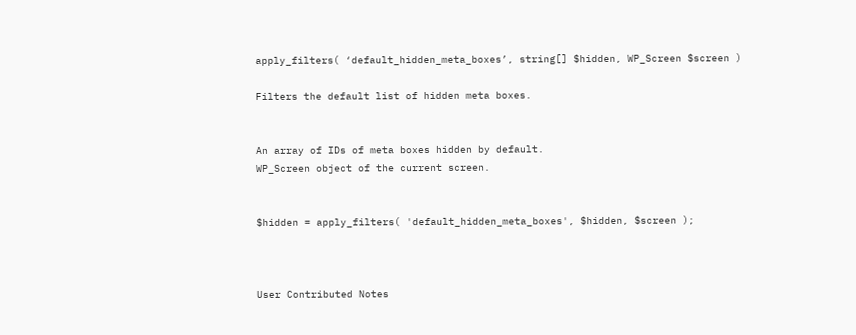apply_filters( ‘default_hidden_meta_boxes’, string[] $hidden, WP_Screen $screen )

Filters the default list of hidden meta boxes.


An array of IDs of meta boxes hidden by default.
WP_Screen object of the current screen.


$hidden = apply_filters( 'default_hidden_meta_boxes', $hidden, $screen );



User Contributed Notes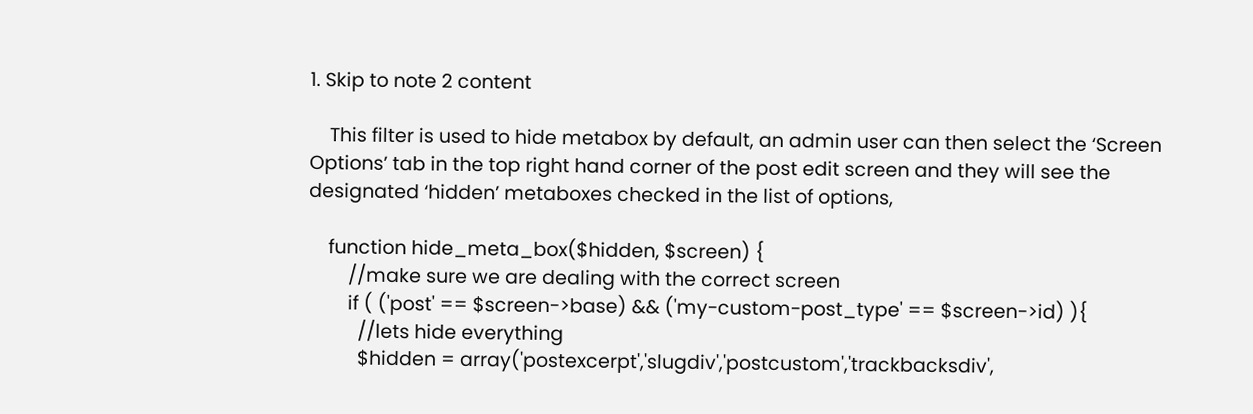1. Skip to note 2 content

    This filter is used to hide metabox by default, an admin user can then select the ‘Screen Options’ tab in the top right hand corner of the post edit screen and they will see the designated ‘hidden’ metaboxes checked in the list of options,

    function hide_meta_box($hidden, $screen) {
        //make sure we are dealing with the correct screen
        if ( ('post' == $screen->base) && ('my-custom-post_type' == $screen->id) ){
          //lets hide everything
          $hidden = array('postexcerpt','slugdiv','postcustom','trackbacksdiv',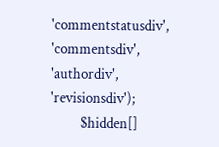'commentstatusdiv', 'commentsdiv', 'authordiv', 'revisionsdiv');
          $hidden[]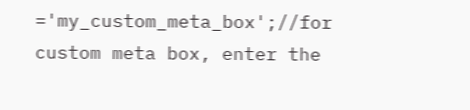='my_custom_meta_box';//for custom meta box, enter the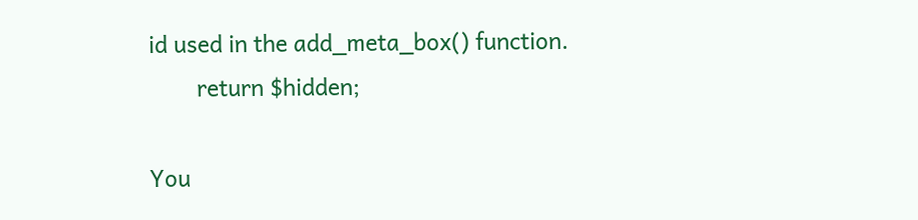id used in the add_meta_box() function.
        return $hidden;

You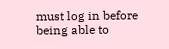must log in before being able to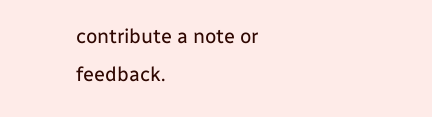contribute a note or feedback.